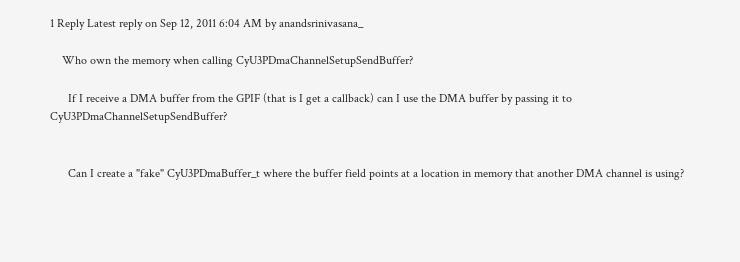1 Reply Latest reply on Sep 12, 2011 6:04 AM by anandsrinivasana_

    Who own the memory when calling CyU3PDmaChannelSetupSendBuffer?

      If I receive a DMA buffer from the GPIF (that is I get a callback) can I use the DMA buffer by passing it to CyU3PDmaChannelSetupSendBuffer?


      Can I create a "fake" CyU3PDmaBuffer_t where the buffer field points at a location in memory that another DMA channel is using?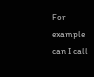For example can I call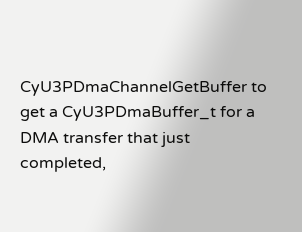CyU3PDmaChannelGetBuffer to get a CyU3PDmaBuffer_t for a DMA transfer that just completed,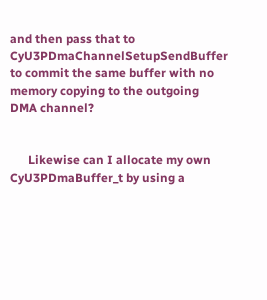and then pass that to CyU3PDmaChannelSetupSendBuffer to commit the same buffer with no memory copying to the outgoing DMA channel?


      Likewise can I allocate my own CyU3PDmaBuffer_t by using a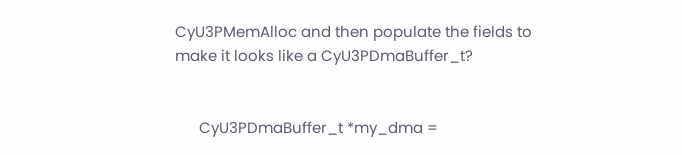CyU3PMemAlloc and then populate the fields to make it looks like a CyU3PDmaBuffer_t?


      CyU3PDmaBuffer_t *my_dma =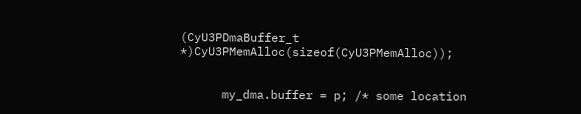(CyU3PDmaBuffer_t *)CyU3PMemAlloc(sizeof(CyU3PMemAlloc));


      my_dma.buffer = p; /* some location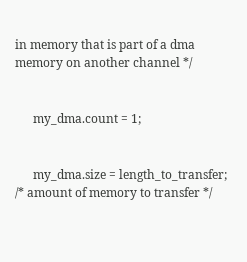in memory that is part of a dma memory on another channel */


      my_dma.count = 1;


      my_dma.size = length_to_transfer; /* amount of memory to transfer */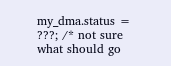my_dma.status = ???; /* not sure what should go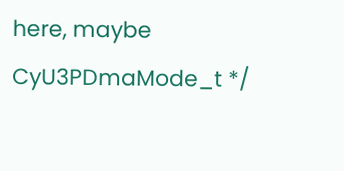here, maybe CyU3PDmaMode_t */